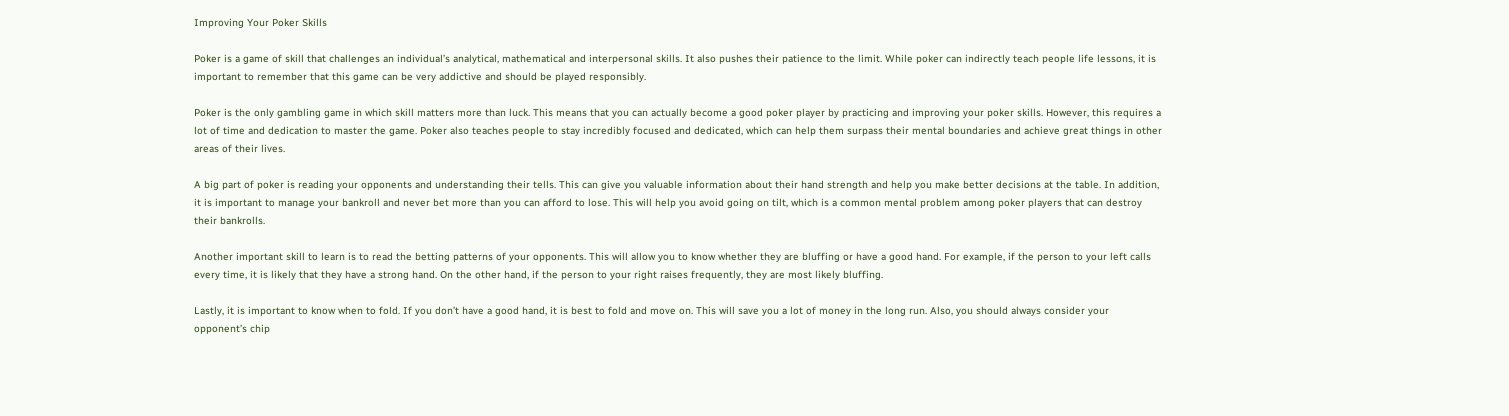Improving Your Poker Skills

Poker is a game of skill that challenges an individual’s analytical, mathematical and interpersonal skills. It also pushes their patience to the limit. While poker can indirectly teach people life lessons, it is important to remember that this game can be very addictive and should be played responsibly.

Poker is the only gambling game in which skill matters more than luck. This means that you can actually become a good poker player by practicing and improving your poker skills. However, this requires a lot of time and dedication to master the game. Poker also teaches people to stay incredibly focused and dedicated, which can help them surpass their mental boundaries and achieve great things in other areas of their lives.

A big part of poker is reading your opponents and understanding their tells. This can give you valuable information about their hand strength and help you make better decisions at the table. In addition, it is important to manage your bankroll and never bet more than you can afford to lose. This will help you avoid going on tilt, which is a common mental problem among poker players that can destroy their bankrolls.

Another important skill to learn is to read the betting patterns of your opponents. This will allow you to know whether they are bluffing or have a good hand. For example, if the person to your left calls every time, it is likely that they have a strong hand. On the other hand, if the person to your right raises frequently, they are most likely bluffing.

Lastly, it is important to know when to fold. If you don’t have a good hand, it is best to fold and move on. This will save you a lot of money in the long run. Also, you should always consider your opponent’s chip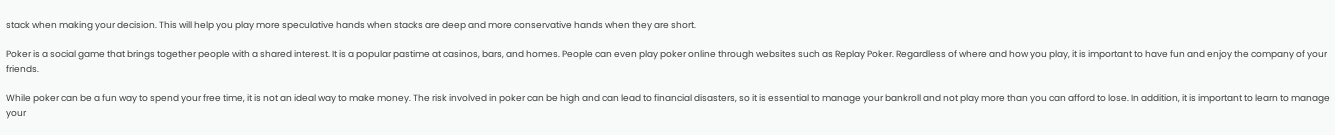stack when making your decision. This will help you play more speculative hands when stacks are deep and more conservative hands when they are short.

Poker is a social game that brings together people with a shared interest. It is a popular pastime at casinos, bars, and homes. People can even play poker online through websites such as Replay Poker. Regardless of where and how you play, it is important to have fun and enjoy the company of your friends.

While poker can be a fun way to spend your free time, it is not an ideal way to make money. The risk involved in poker can be high and can lead to financial disasters, so it is essential to manage your bankroll and not play more than you can afford to lose. In addition, it is important to learn to manage your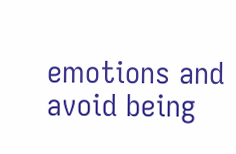emotions and avoid being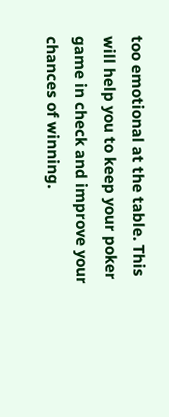too emotional at the table. This will help you to keep your poker game in check and improve your chances of winning.